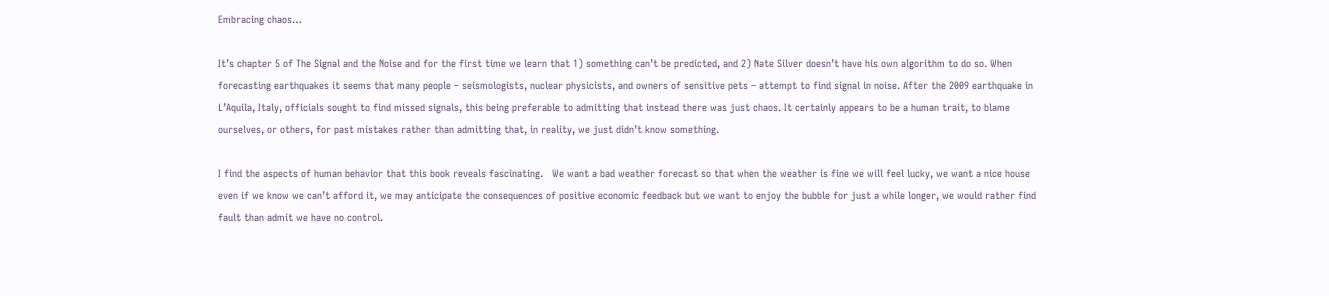Embracing chaos…

It’s chapter 5 of The Signal and the Noise and for the first time we learn that 1) something can’t be predicted, and 2) Nate Silver doesn’t have his own algorithm to do so. When forecasting earthquakes it seems that many people – seismologists, nuclear physicists, and owners of sensitive pets – attempt to find signal in noise. After the 2009 earthquake in L’Aquila, Italy, officials sought to find missed signals, this being preferable to admitting that instead there was just chaos. It certainly appears to be a human trait, to blame ourselves, or others, for past mistakes rather than admitting that, in reality, we just didn’t know something.

I find the aspects of human behavior that this book reveals fascinating.   We want a bad weather forecast so that when the weather is fine we will feel lucky, we want a nice house even if we know we can’t afford it, we may anticipate the consequences of positive economic feedback but we want to enjoy the bubble for just a while longer, we would rather find fault than admit we have no control.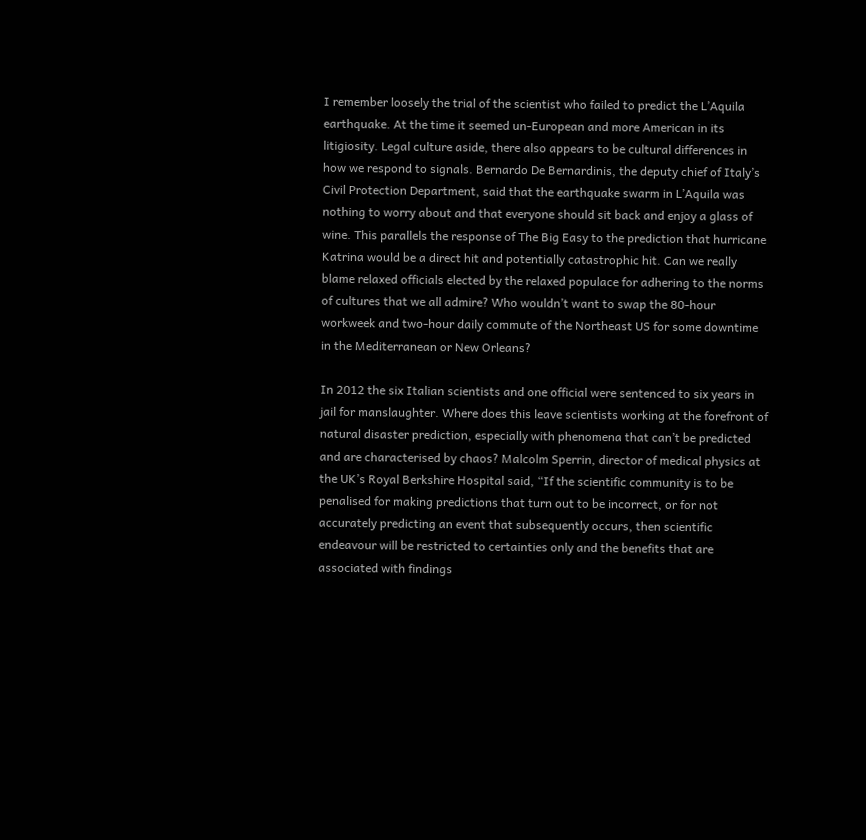I remember loosely the trial of the scientist who failed to predict the L’Aquila earthquake. At the time it seemed un-European and more American in its litigiosity. Legal culture aside, there also appears to be cultural differences in how we respond to signals. Bernardo De Bernardinis, the deputy chief of Italy’s Civil Protection Department, said that the earthquake swarm in L’Aquila was nothing to worry about and that everyone should sit back and enjoy a glass of wine. This parallels the response of The Big Easy to the prediction that hurricane Katrina would be a direct hit and potentially catastrophic hit. Can we really blame relaxed officials elected by the relaxed populace for adhering to the norms of cultures that we all admire? Who wouldn’t want to swap the 80-hour workweek and two-hour daily commute of the Northeast US for some downtime in the Mediterranean or New Orleans?

In 2012 the six Italian scientists and one official were sentenced to six years in jail for manslaughter. Where does this leave scientists working at the forefront of natural disaster prediction, especially with phenomena that can’t be predicted and are characterised by chaos? Malcolm Sperrin, director of medical physics at the UK’s Royal Berkshire Hospital said, “If the scientific community is to be penalised for making predictions that turn out to be incorrect, or for not accurately predicting an event that subsequently occurs, then scientific endeavour will be restricted to certainties only and the benefits that are associated with findings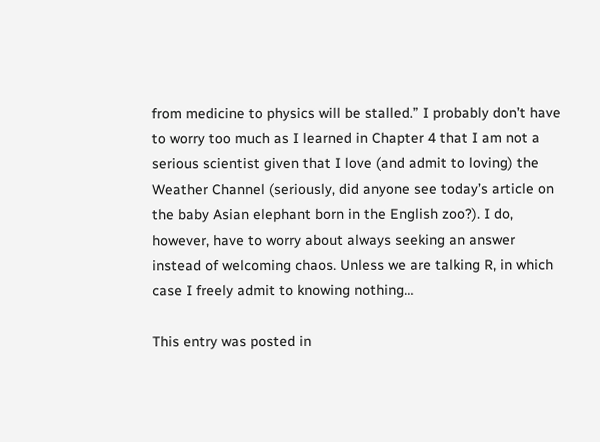from medicine to physics will be stalled.” I probably don’t have to worry too much as I learned in Chapter 4 that I am not a serious scientist given that I love (and admit to loving) the Weather Channel (seriously, did anyone see today’s article on the baby Asian elephant born in the English zoo?). I do, however, have to worry about always seeking an answer instead of welcoming chaos. Unless we are talking R, in which case I freely admit to knowing nothing…

This entry was posted in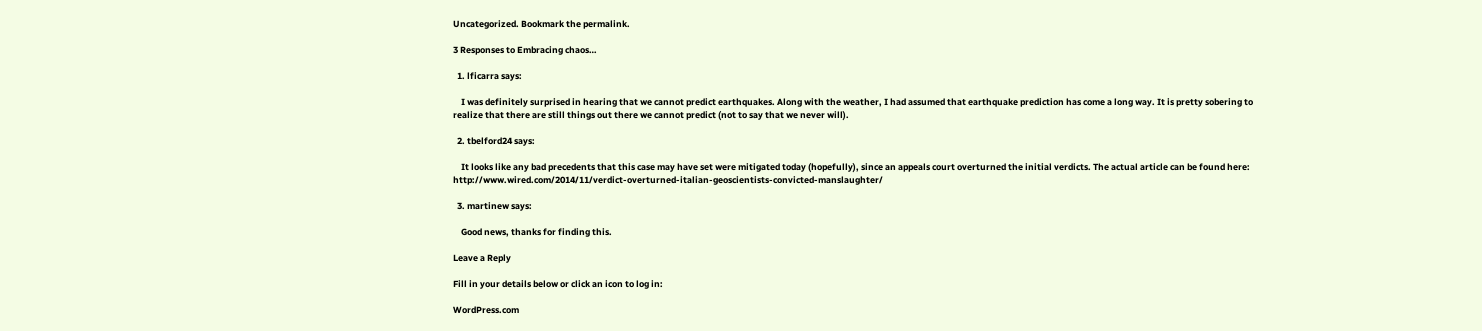Uncategorized. Bookmark the permalink.

3 Responses to Embracing chaos…

  1. lficarra says:

    I was definitely surprised in hearing that we cannot predict earthquakes. Along with the weather, I had assumed that earthquake prediction has come a long way. It is pretty sobering to realize that there are still things out there we cannot predict (not to say that we never will).

  2. tbelford24 says:

    It looks like any bad precedents that this case may have set were mitigated today (hopefully), since an appeals court overturned the initial verdicts. The actual article can be found here: http://www.wired.com/2014/11/verdict-overturned-italian-geoscientists-convicted-manslaughter/

  3. martinew says:

    Good news, thanks for finding this.

Leave a Reply

Fill in your details below or click an icon to log in:

WordPress.com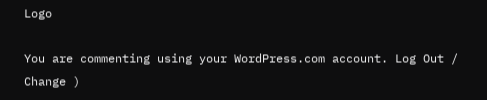Logo

You are commenting using your WordPress.com account. Log Out / Change )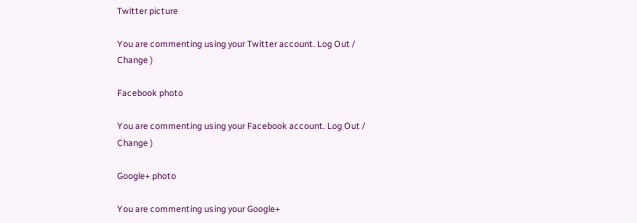Twitter picture

You are commenting using your Twitter account. Log Out / Change )

Facebook photo

You are commenting using your Facebook account. Log Out / Change )

Google+ photo

You are commenting using your Google+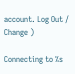account. Log Out / Change )

Connecting to %s